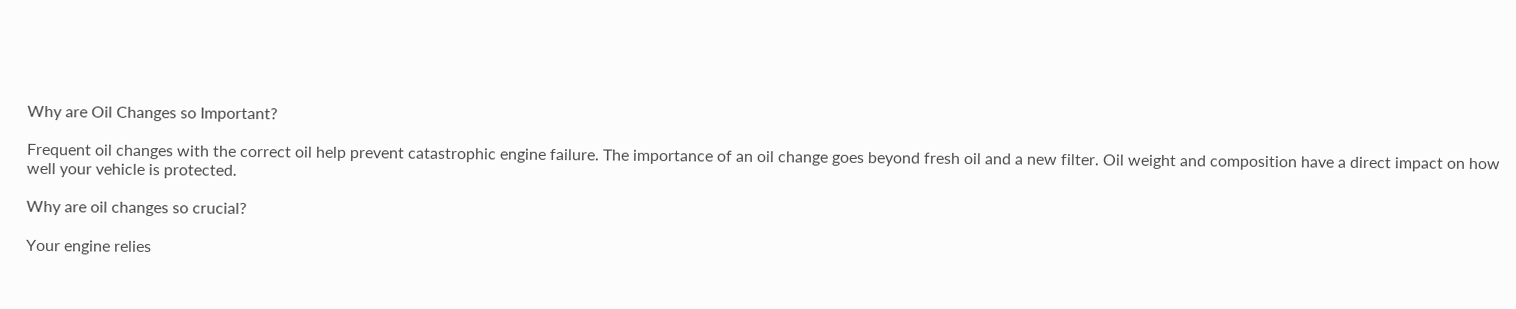Why are Oil Changes so Important?

Frequent oil changes with the correct oil help prevent catastrophic engine failure. The importance of an oil change goes beyond fresh oil and a new filter. Oil weight and composition have a direct impact on how well your vehicle is protected.

Why are oil changes so crucial?

Your engine relies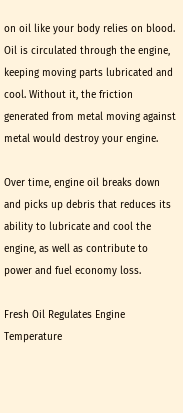on oil like your body relies on blood. Oil is circulated through the engine, keeping moving parts lubricated and cool. Without it, the friction generated from metal moving against metal would destroy your engine.

Over time, engine oil breaks down and picks up debris that reduces its ability to lubricate and cool the engine, as well as contribute to power and fuel economy loss.

Fresh Oil Regulates Engine Temperature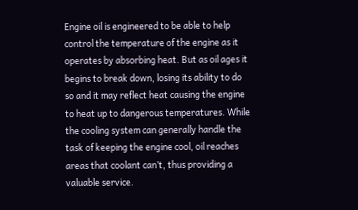Engine oil is engineered to be able to help control the temperature of the engine as it operates by absorbing heat. But as oil ages it begins to break down, losing its ability to do so and it may reflect heat causing the engine to heat up to dangerous temperatures. While the cooling system can generally handle the task of keeping the engine cool, oil reaches areas that coolant can’t, thus providing a valuable service.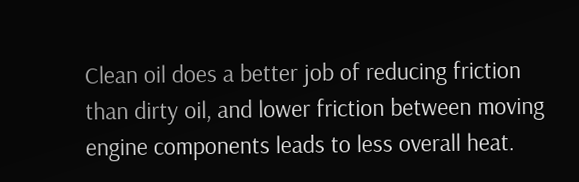Clean oil does a better job of reducing friction than dirty oil, and lower friction between moving engine components leads to less overall heat.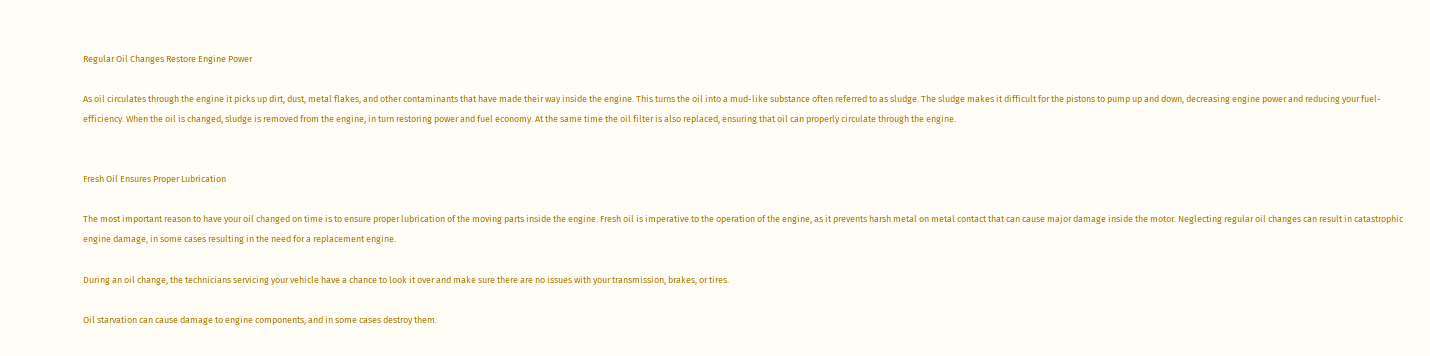Regular Oil Changes Restore Engine Power

As oil circulates through the engine it picks up dirt, dust, metal flakes, and other contaminants that have made their way inside the engine. This turns the oil into a mud-like substance often referred to as sludge. The sludge makes it difficult for the pistons to pump up and down, decreasing engine power and reducing your fuel-efficiency. When the oil is changed, sludge is removed from the engine, in turn restoring power and fuel economy. At the same time the oil filter is also replaced, ensuring that oil can properly circulate through the engine.


Fresh Oil Ensures Proper Lubrication

The most important reason to have your oil changed on time is to ensure proper lubrication of the moving parts inside the engine. Fresh oil is imperative to the operation of the engine, as it prevents harsh metal on metal contact that can cause major damage inside the motor. Neglecting regular oil changes can result in catastrophic engine damage, in some cases resulting in the need for a replacement engine.

During an oil change, the technicians servicing your vehicle have a chance to look it over and make sure there are no issues with your transmission, brakes, or tires.

Oil starvation can cause damage to engine components, and in some cases destroy them.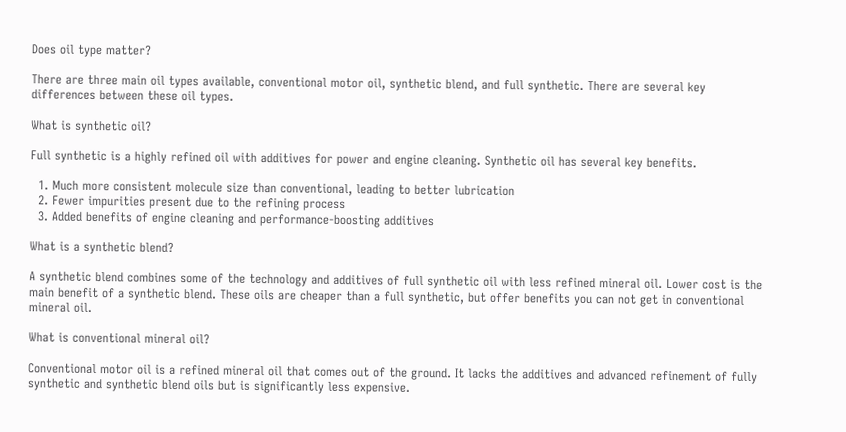Does oil type matter?

There are three main oil types available, conventional motor oil, synthetic blend, and full synthetic. There are several key differences between these oil types.

What is synthetic oil?

Full synthetic is a highly refined oil with additives for power and engine cleaning. Synthetic oil has several key benefits.

  1. Much more consistent molecule size than conventional, leading to better lubrication
  2. Fewer impurities present due to the refining process
  3. Added benefits of engine cleaning and performance-boosting additives

What is a synthetic blend?

A synthetic blend combines some of the technology and additives of full synthetic oil with less refined mineral oil. Lower cost is the main benefit of a synthetic blend. These oils are cheaper than a full synthetic, but offer benefits you can not get in conventional mineral oil.

What is conventional mineral oil?

Conventional motor oil is a refined mineral oil that comes out of the ground. It lacks the additives and advanced refinement of fully synthetic and synthetic blend oils but is significantly less expensive.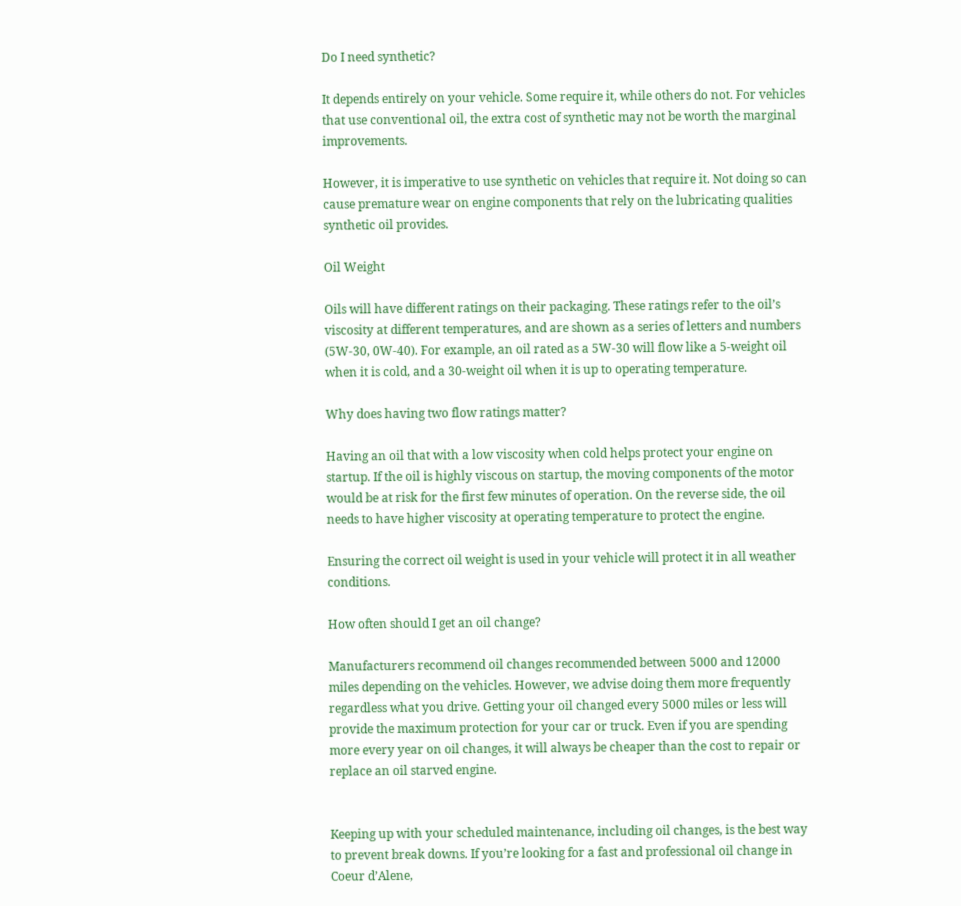Do I need synthetic?

It depends entirely on your vehicle. Some require it, while others do not. For vehicles that use conventional oil, the extra cost of synthetic may not be worth the marginal improvements.

However, it is imperative to use synthetic on vehicles that require it. Not doing so can cause premature wear on engine components that rely on the lubricating qualities synthetic oil provides.

Oil Weight

Oils will have different ratings on their packaging. These ratings refer to the oil’s viscosity at different temperatures, and are shown as a series of letters and numbers (5W-30, 0W-40). For example, an oil rated as a 5W-30 will flow like a 5-weight oil when it is cold, and a 30-weight oil when it is up to operating temperature.

Why does having two flow ratings matter?

Having an oil that with a low viscosity when cold helps protect your engine on startup. If the oil is highly viscous on startup, the moving components of the motor would be at risk for the first few minutes of operation. On the reverse side, the oil needs to have higher viscosity at operating temperature to protect the engine.

Ensuring the correct oil weight is used in your vehicle will protect it in all weather conditions.

How often should I get an oil change?

Manufacturers recommend oil changes recommended between 5000 and 12000 miles depending on the vehicles. However, we advise doing them more frequently regardless what you drive. Getting your oil changed every 5000 miles or less will provide the maximum protection for your car or truck. Even if you are spending more every year on oil changes, it will always be cheaper than the cost to repair or replace an oil starved engine.


Keeping up with your scheduled maintenance, including oil changes, is the best way to prevent break downs. If you’re looking for a fast and professional oil change in Coeur d’Alene,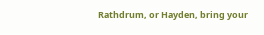Rathdrum, or Hayden, bring your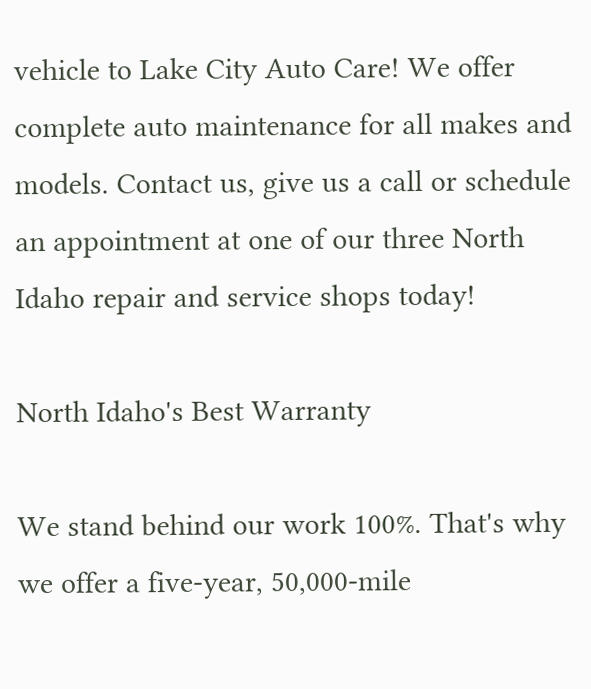vehicle to Lake City Auto Care! We offer complete auto maintenance for all makes and models. Contact us, give us a call or schedule an appointment at one of our three North Idaho repair and service shops today!

North Idaho's Best Warranty

We stand behind our work 100%. That's why we offer a five-year, 50,000-mile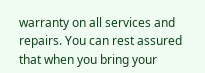warranty on all services and repairs. You can rest assured that when you bring your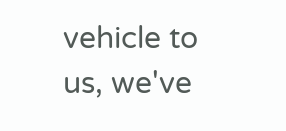vehicle to us, we've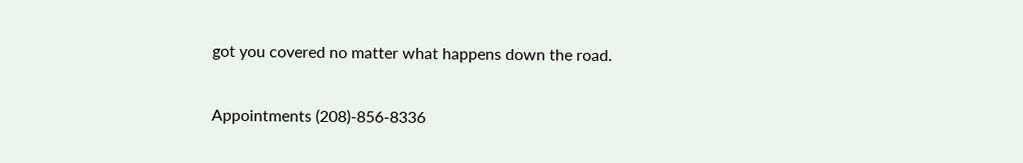got you covered no matter what happens down the road.

Appointments (208)-856-8336